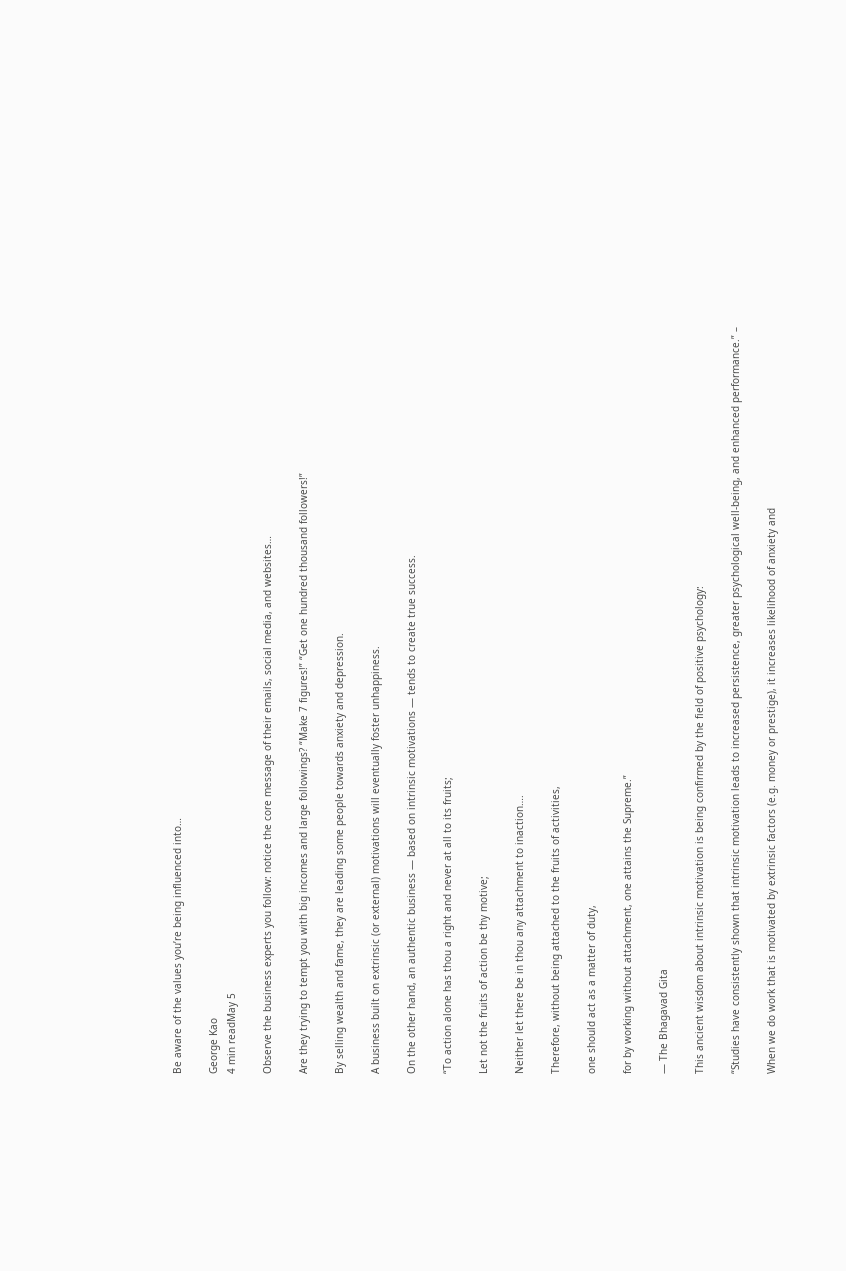Be aware of the values you’re being influenced into…

George Kao
4 min readMay 5

Observe the business experts you follow: notice the core message of their emails, social media, and websites…

Are they trying to tempt you with big incomes and large followings? “Make 7 figures!” “Get one hundred thousand followers!”

By selling wealth and fame, they are leading some people towards anxiety and depression.

A business built on extrinsic (or external) motivations will eventually foster unhappiness.

On the other hand, an authentic business — based on intrinsic motivations — tends to create true success.

“To action alone has thou a right and never at all to its fruits;

Let not the fruits of action be thy motive;

Neither let there be in thou any attachment to inaction….

Therefore, without being attached to the fruits of activities,

one should act as a matter of duty,

for by working without attachment, one attains the Supreme.”

— The Bhagavad Gita

This ancient wisdom about intrinsic motivation is being confirmed by the field of positive psychology:

“Studies have consistently shown that intrinsic motivation leads to increased persistence, greater psychological well-being, and enhanced performance.” –

When we do work that is motivated by extrinsic factors (e.g. money or prestige), it increases likelihood of anxiety and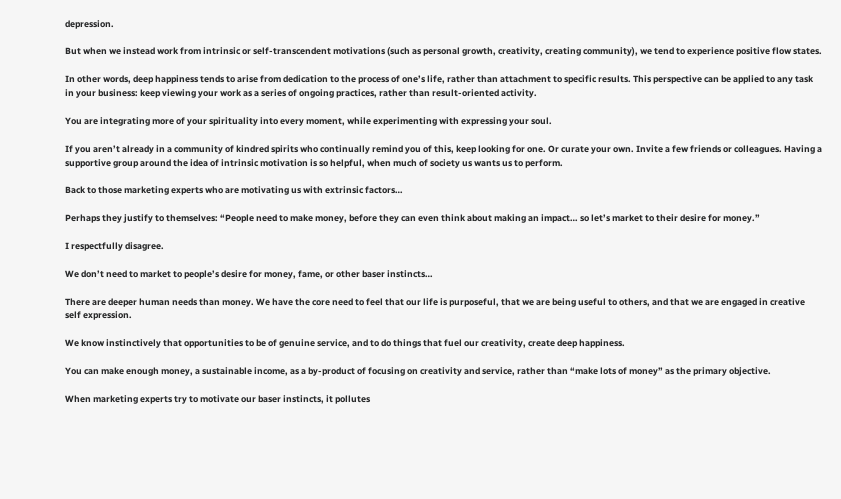depression.

But when we instead work from intrinsic or self-transcendent motivations (such as personal growth, creativity, creating community), we tend to experience positive flow states.

In other words, deep happiness tends to arise from dedication to the process of one’s life, rather than attachment to specific results. This perspective can be applied to any task in your business: keep viewing your work as a series of ongoing practices, rather than result-oriented activity.

You are integrating more of your spirituality into every moment, while experimenting with expressing your soul.

If you aren’t already in a community of kindred spirits who continually remind you of this, keep looking for one. Or curate your own. Invite a few friends or colleagues. Having a supportive group around the idea of intrinsic motivation is so helpful, when much of society us wants us to perform.

Back to those marketing experts who are motivating us with extrinsic factors…

Perhaps they justify to themselves: “People need to make money, before they can even think about making an impact… so let’s market to their desire for money.”

I respectfully disagree.

We don’t need to market to people’s desire for money, fame, or other baser instincts…

There are deeper human needs than money. We have the core need to feel that our life is purposeful, that we are being useful to others, and that we are engaged in creative self expression.

We know instinctively that opportunities to be of genuine service, and to do things that fuel our creativity, create deep happiness.

You can make enough money, a sustainable income, as a by-product of focusing on creativity and service, rather than “make lots of money” as the primary objective.

When marketing experts try to motivate our baser instincts, it pollutes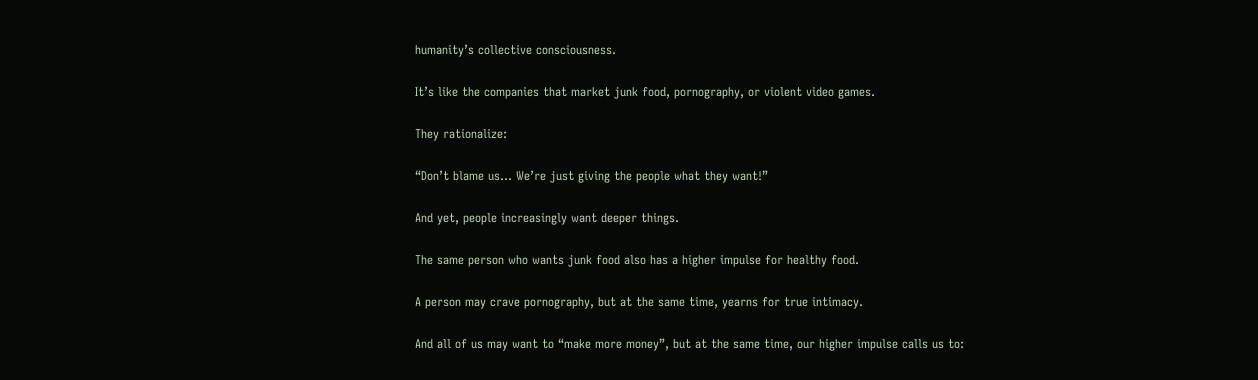humanity’s collective consciousness.

It’s like the companies that market junk food, pornography, or violent video games.

They rationalize:

“Don’t blame us… We’re just giving the people what they want!”

And yet, people increasingly want deeper things.

The same person who wants junk food also has a higher impulse for healthy food.

A person may crave pornography, but at the same time, yearns for true intimacy.

And all of us may want to “make more money”, but at the same time, our higher impulse calls us to: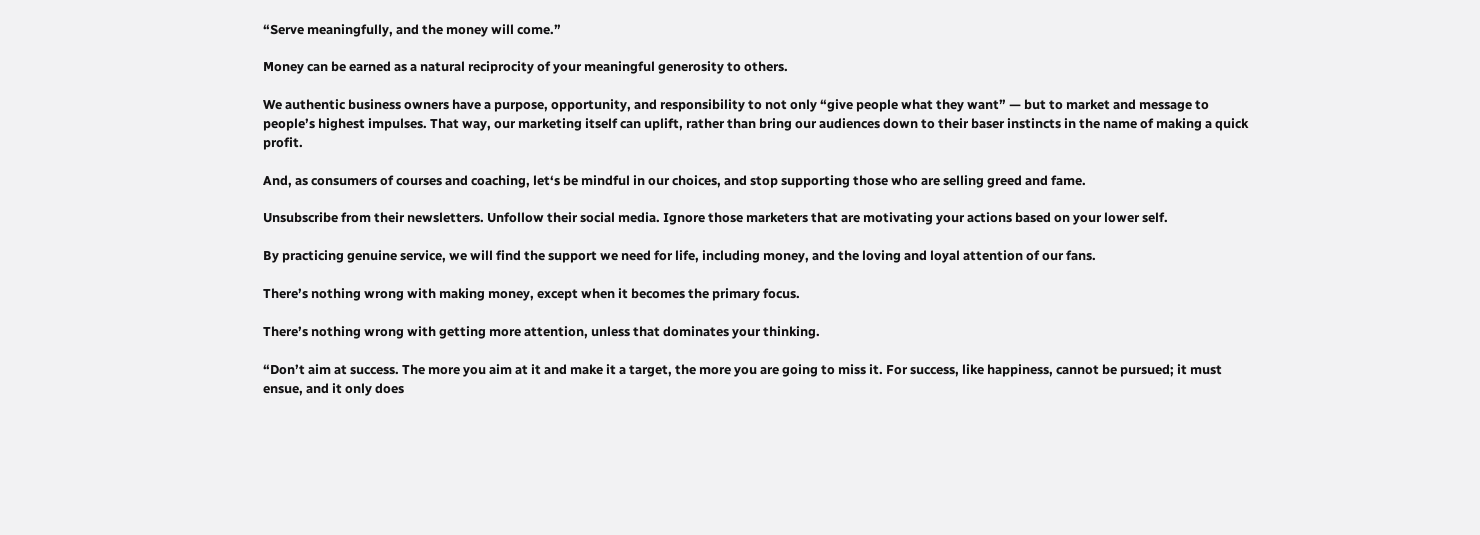“Serve meaningfully, and the money will come.”

Money can be earned as a natural reciprocity of your meaningful generosity to others.

We authentic business owners have a purpose, opportunity, and responsibility to not only “give people what they want” — but to market and message to people’s highest impulses. That way, our marketing itself can uplift, rather than bring our audiences down to their baser instincts in the name of making a quick profit.

And, as consumers of courses and coaching, let‘s be mindful in our choices, and stop supporting those who are selling greed and fame.

Unsubscribe from their newsletters. Unfollow their social media. Ignore those marketers that are motivating your actions based on your lower self.

By practicing genuine service, we will find the support we need for life, including money, and the loving and loyal attention of our fans.

There’s nothing wrong with making money, except when it becomes the primary focus.

There’s nothing wrong with getting more attention, unless that dominates your thinking.

“Don’t aim at success. The more you aim at it and make it a target, the more you are going to miss it. For success, like happiness, cannot be pursued; it must ensue, and it only does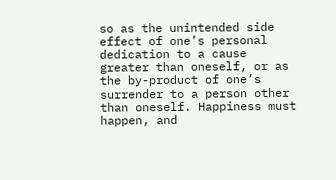so as the unintended side effect of one’s personal dedication to a cause greater than oneself, or as the by-product of one’s surrender to a person other than oneself. Happiness must happen, and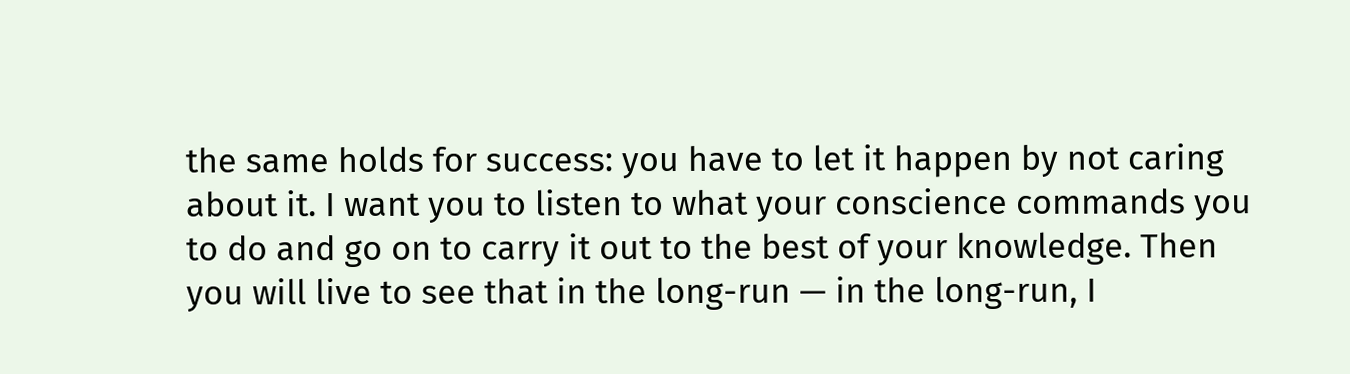the same holds for success: you have to let it happen by not caring about it. I want you to listen to what your conscience commands you to do and go on to carry it out to the best of your knowledge. Then you will live to see that in the long-run — in the long-run, I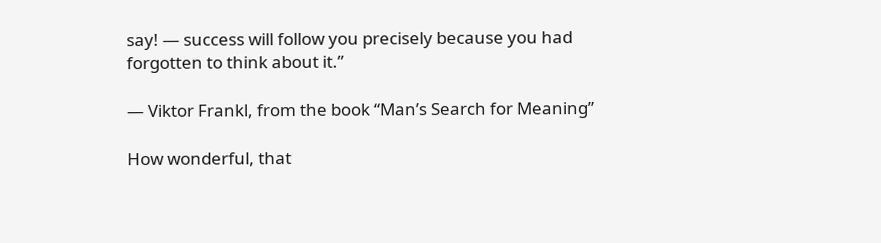say! — success will follow you precisely because you had forgotten to think about it.”

— Viktor Frankl, from the book “Man’s Search for Meaning”

How wonderful, that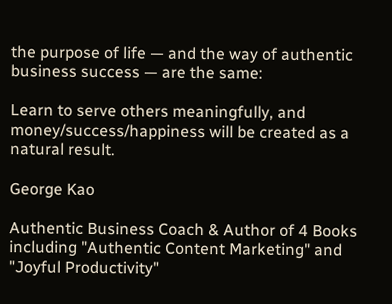the purpose of life — and the way of authentic business success — are the same:

Learn to serve others meaningfully, and money/success/happiness will be created as a natural result.

George Kao

Authentic Business Coach & Author of 4 Books including "Authentic Content Marketing" and "Joyful Productivity"